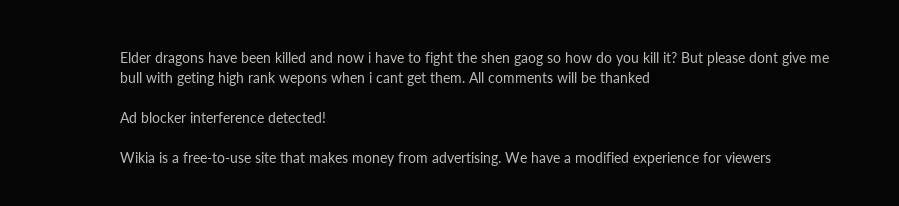Elder dragons have been killed and now i have to fight the shen gaog so how do you kill it? But please dont give me bull with geting high rank wepons when i cant get them. All comments will be thanked

Ad blocker interference detected!

Wikia is a free-to-use site that makes money from advertising. We have a modified experience for viewers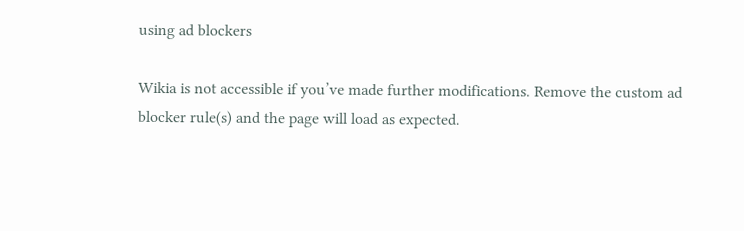using ad blockers

Wikia is not accessible if you’ve made further modifications. Remove the custom ad blocker rule(s) and the page will load as expected.